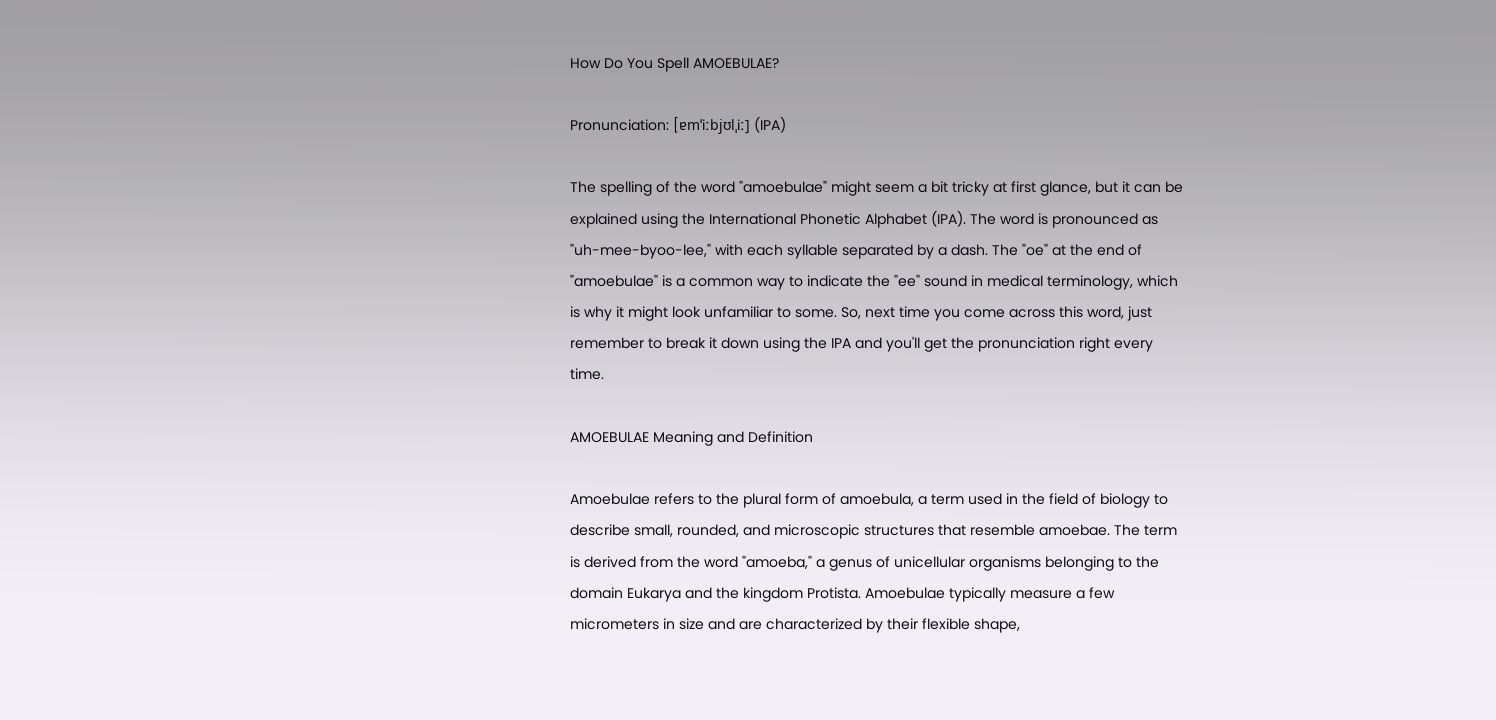How Do You Spell AMOEBULAE?

Pronunciation: [ɐmˈiːbjʊlˌiː] (IPA)

The spelling of the word "amoebulae" might seem a bit tricky at first glance, but it can be explained using the International Phonetic Alphabet (IPA). The word is pronounced as "uh-mee-byoo-lee," with each syllable separated by a dash. The "oe" at the end of "amoebulae" is a common way to indicate the "ee" sound in medical terminology, which is why it might look unfamiliar to some. So, next time you come across this word, just remember to break it down using the IPA and you'll get the pronunciation right every time.

AMOEBULAE Meaning and Definition

Amoebulae refers to the plural form of amoebula, a term used in the field of biology to describe small, rounded, and microscopic structures that resemble amoebae. The term is derived from the word "amoeba," a genus of unicellular organisms belonging to the domain Eukarya and the kingdom Protista. Amoebulae typically measure a few micrometers in size and are characterized by their flexible shape,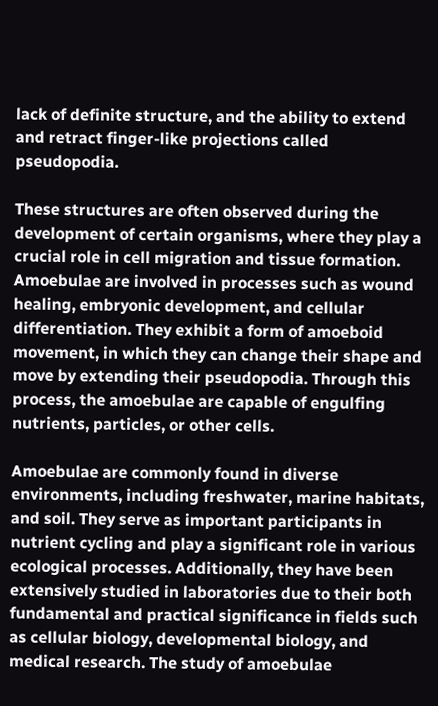lack of definite structure, and the ability to extend and retract finger-like projections called pseudopodia.

These structures are often observed during the development of certain organisms, where they play a crucial role in cell migration and tissue formation. Amoebulae are involved in processes such as wound healing, embryonic development, and cellular differentiation. They exhibit a form of amoeboid movement, in which they can change their shape and move by extending their pseudopodia. Through this process, the amoebulae are capable of engulfing nutrients, particles, or other cells.

Amoebulae are commonly found in diverse environments, including freshwater, marine habitats, and soil. They serve as important participants in nutrient cycling and play a significant role in various ecological processes. Additionally, they have been extensively studied in laboratories due to their both fundamental and practical significance in fields such as cellular biology, developmental biology, and medical research. The study of amoebulae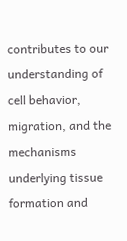contributes to our understanding of cell behavior, migration, and the mechanisms underlying tissue formation and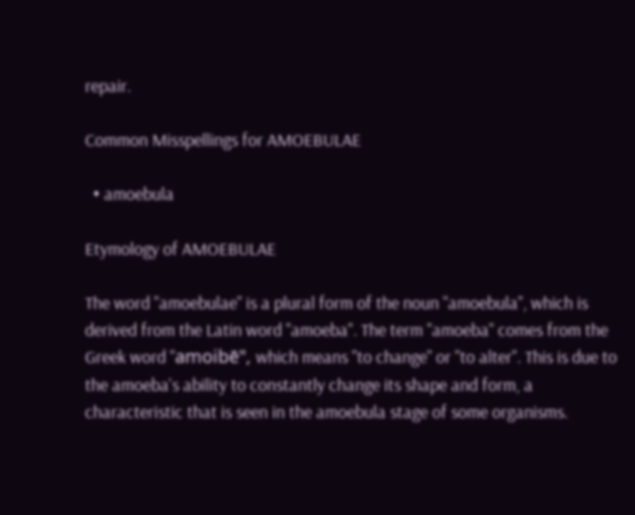repair.

Common Misspellings for AMOEBULAE

  • amoebula

Etymology of AMOEBULAE

The word "amoebulae" is a plural form of the noun "amoebula", which is derived from the Latin word "amoeba". The term "amoeba" comes from the Greek word "amoibē", which means "to change" or "to alter". This is due to the amoeba's ability to constantly change its shape and form, a characteristic that is seen in the amoebula stage of some organisms.